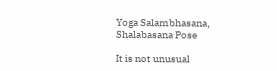Yoga Salambhasana, Shalabasana Pose

It is not unusual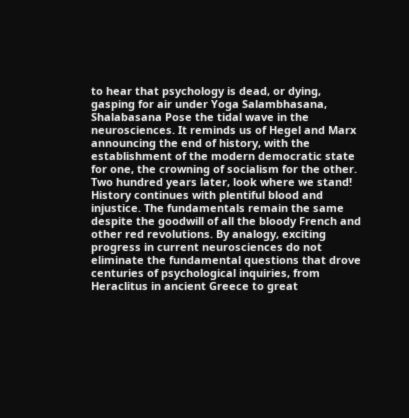to hear that psychology is dead, or dying, gasping for air under Yoga Salambhasana, Shalabasana Pose the tidal wave in the neurosciences. It reminds us of Hegel and Marx announcing the end of history, with the establishment of the modern democratic state for one, the crowning of socialism for the other. Two hundred years later, look where we stand! History continues with plentiful blood and injustice. The fundamentals remain the same despite the goodwill of all the bloody French and other red revolutions. By analogy, exciting progress in current neurosciences do not eliminate the fundamental questions that drove centuries of psychological inquiries, from Heraclitus in ancient Greece to great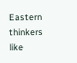Eastern thinkers like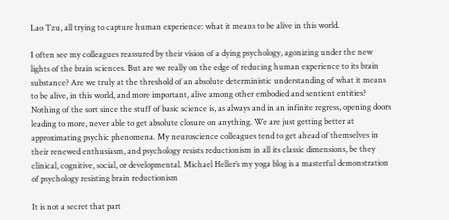Lao Tzu, all trying to capture human experience: what it means to be alive in this world.

I often see my colleagues reassured by their vision of a dying psychology, agonizing under the new lights of the brain sciences. But are we really on the edge of reducing human experience to its brain substance? Are we truly at the threshold of an absolute deterministic understanding of what it means to be alive, in this world, and more important, alive among other embodied and sentient entities? Nothing of the sort since the stuff of basic science is, as always and in an infinite regress, opening doors leading to more, never able to get absolute closure on anything. We are just getting better at approximating psychic phenomena. My neuroscience colleagues tend to get ahead of themselves in their renewed enthusiasm, and psychology resists reductionism in all its classic dimensions, be they clinical, cognitive, social, or developmental. Michael Heller’s my yoga blog is a masterful demonstration of psychology resisting brain reductionism

It is not a secret that part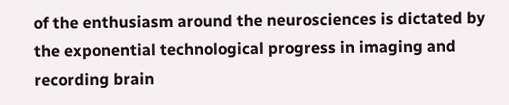of the enthusiasm around the neurosciences is dictated by the exponential technological progress in imaging and recording brain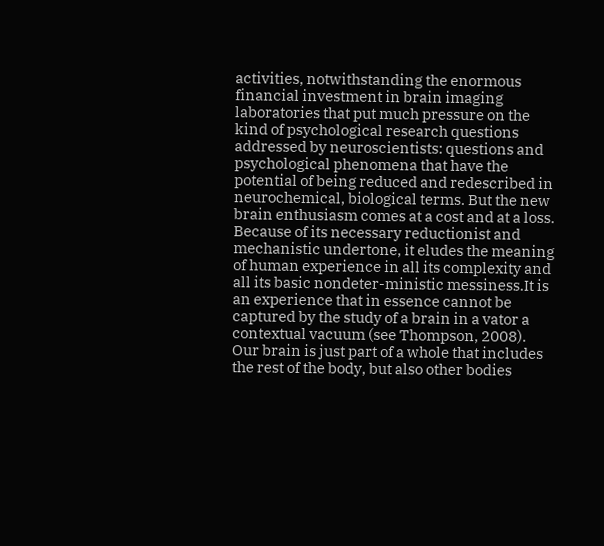activities, notwithstanding the enormous financial investment in brain imaging laboratories that put much pressure on the kind of psychological research questions addressed by neuroscientists: questions and psychological phenomena that have the potential of being reduced and redescribed in neurochemical, biological terms. But the new brain enthusiasm comes at a cost and at a loss. Because of its necessary reductionist and mechanistic undertone, it eludes the meaning of human experience in all its complexity and all its basic nondeter-ministic messiness.It is an experience that in essence cannot be captured by the study of a brain in a vator a contextual vacuum (see Thompson, 2008). Our brain is just part of a whole that includes the rest of the body, but also other bodies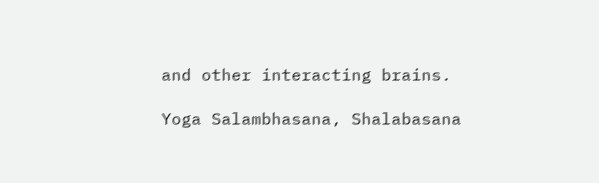and other interacting brains.

Yoga Salambhasana, Shalabasana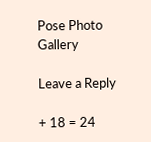Pose Photo Gallery

Leave a Reply

+ 18 = 24